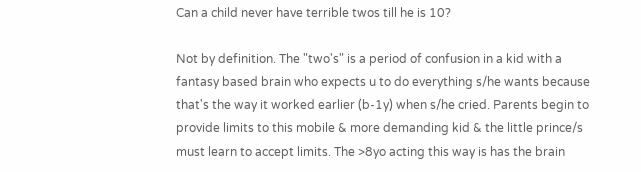Can a child never have terrible twos till he is 10?

Not by definition. The "two's" is a period of confusion in a kid with a fantasy based brain who expects u to do everything s/he wants because that's the way it worked earlier (b-1y) when s/he cried. Parents begin to provide limits to this mobile & more demanding kid & the little prince/s must learn to accept limits. The >8yo acting this way is has the brain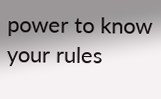power to know your rules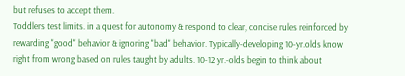but refuses to accept them.
Toddlers test limits. in a quest for autonomy & respond to clear, concise rules reinforced by rewarding "good" behavior & ignoring "bad" behavior. Typically-developing 10-yr.olds know right from wrong based on rules taught by adults. 10-12 yr.-olds begin to think about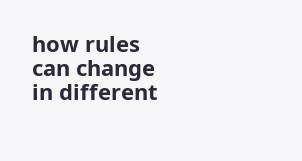how rules can change in different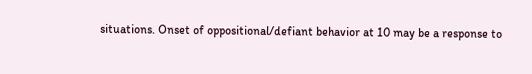situations. Onset of oppositional/defiant behavior at 10 may be a response to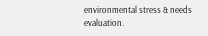environmental stress & needs evaluation.